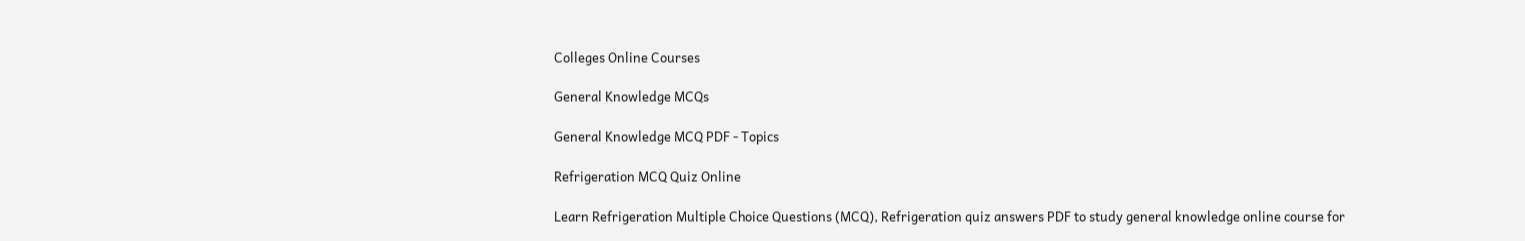Colleges Online Courses

General Knowledge MCQs

General Knowledge MCQ PDF - Topics

Refrigeration MCQ Quiz Online

Learn Refrigeration Multiple Choice Questions (MCQ), Refrigeration quiz answers PDF to study general knowledge online course for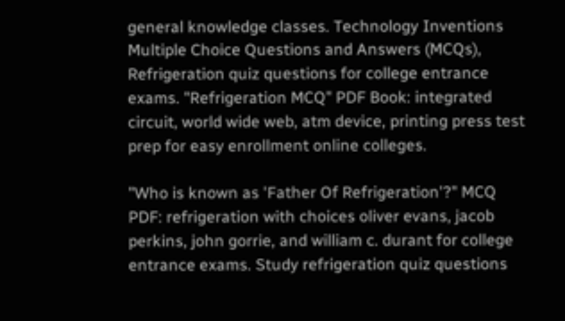general knowledge classes. Technology Inventions Multiple Choice Questions and Answers (MCQs), Refrigeration quiz questions for college entrance exams. "Refrigeration MCQ" PDF Book: integrated circuit, world wide web, atm device, printing press test prep for easy enrollment online colleges.

"Who is known as 'Father Of Refrigeration'?" MCQ PDF: refrigeration with choices oliver evans, jacob perkins, john gorrie, and william c. durant for college entrance exams. Study refrigeration quiz questions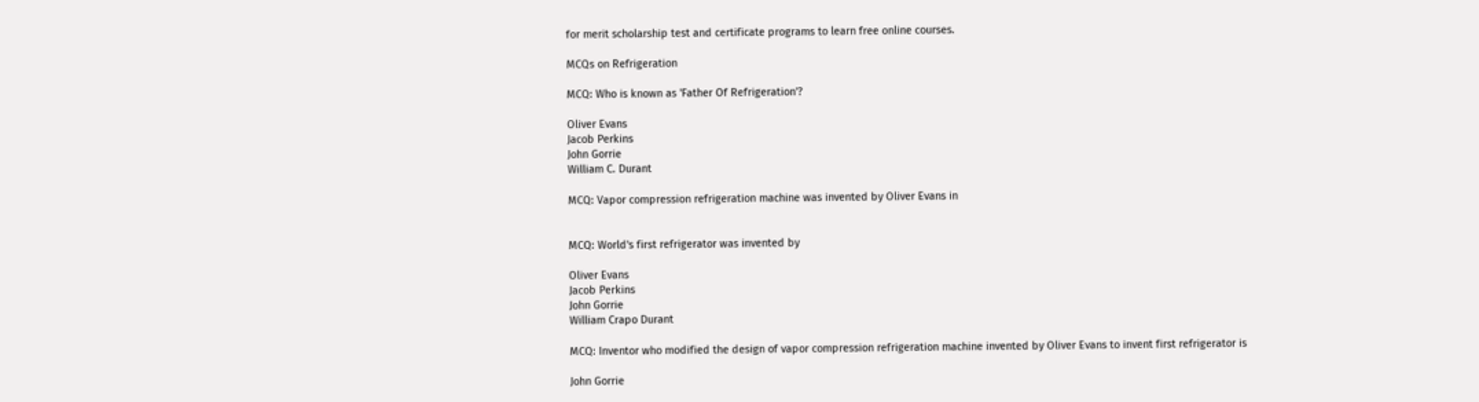for merit scholarship test and certificate programs to learn free online courses.

MCQs on Refrigeration

MCQ: Who is known as 'Father Of Refrigeration'?

Oliver Evans
Jacob Perkins
John Gorrie
William C. Durant

MCQ: Vapor compression refrigeration machine was invented by Oliver Evans in


MCQ: World's first refrigerator was invented by

Oliver Evans
Jacob Perkins
John Gorrie
William Crapo Durant

MCQ: Inventor who modified the design of vapor compression refrigeration machine invented by Oliver Evans to invent first refrigerator is

John Gorrie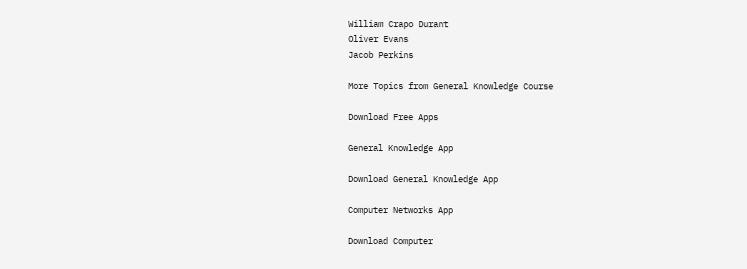William Crapo Durant
Oliver Evans
Jacob Perkins

More Topics from General Knowledge Course

Download Free Apps

General Knowledge App

Download General Knowledge App

Computer Networks App

Download Computer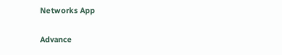Networks App

Advance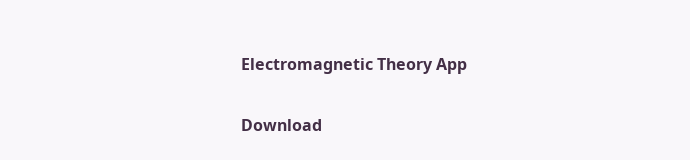Electromagnetic Theory App

Download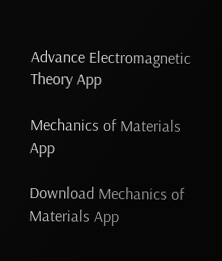Advance Electromagnetic Theory App

Mechanics of Materials App

Download Mechanics of Materials App